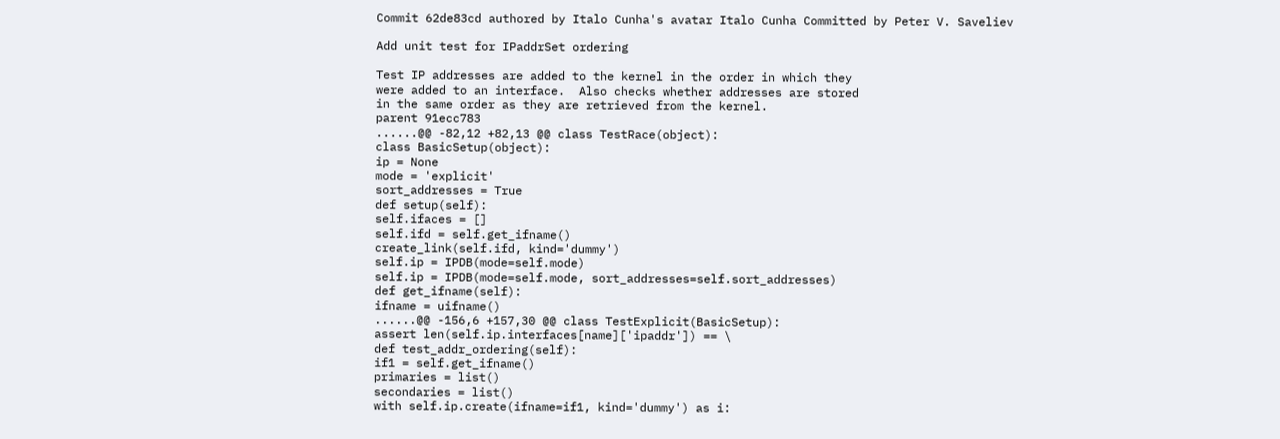Commit 62de83cd authored by Italo Cunha's avatar Italo Cunha Committed by Peter V. Saveliev

Add unit test for IPaddrSet ordering

Test IP addresses are added to the kernel in the order in which they
were added to an interface.  Also checks whether addresses are stored
in the same order as they are retrieved from the kernel.
parent 91ecc783
......@@ -82,12 +82,13 @@ class TestRace(object):
class BasicSetup(object):
ip = None
mode = 'explicit'
sort_addresses = True
def setup(self):
self.ifaces = []
self.ifd = self.get_ifname()
create_link(self.ifd, kind='dummy')
self.ip = IPDB(mode=self.mode)
self.ip = IPDB(mode=self.mode, sort_addresses=self.sort_addresses)
def get_ifname(self):
ifname = uifname()
......@@ -156,6 +157,30 @@ class TestExplicit(BasicSetup):
assert len(self.ip.interfaces[name]['ipaddr']) == \
def test_addr_ordering(self):
if1 = self.get_ifname()
primaries = list()
secondaries = list()
with self.ip.create(ifname=if1, kind='dummy') as i: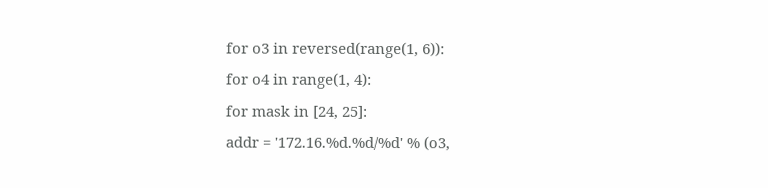for o3 in reversed(range(1, 6)):
for o4 in range(1, 4):
for mask in [24, 25]:
addr = '172.16.%d.%d/%d' % (o3,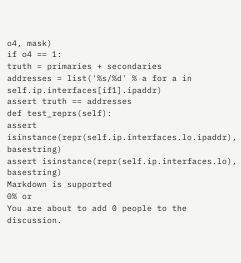o4, mask)
if o4 == 1:
truth = primaries + secondaries
addresses = list('%s/%d' % a for a in self.ip.interfaces[if1].ipaddr)
assert truth == addresses
def test_reprs(self):
assert isinstance(repr(self.ip.interfaces.lo.ipaddr), basestring)
assert isinstance(repr(self.ip.interfaces.lo), basestring)
Markdown is supported
0% or
You are about to add 0 people to the discussion.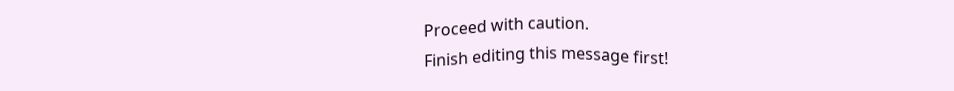Proceed with caution.
Finish editing this message first!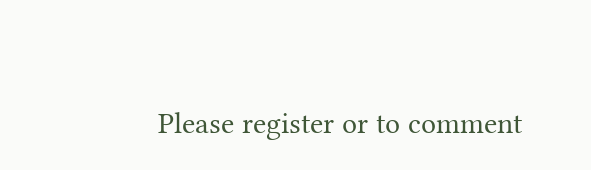Please register or to comment